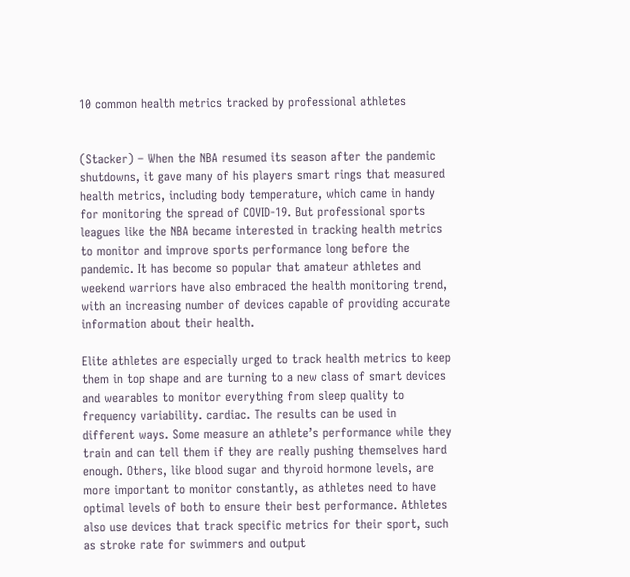10 common health metrics tracked by professional athletes


(Stacker) – When the NBA resumed its season after the pandemic shutdowns, it gave many of his players smart rings that measured health metrics, including body temperature, which came in handy for monitoring the spread of COVID-19. But professional sports leagues like the NBA became interested in tracking health metrics to monitor and improve sports performance long before the pandemic. It has become so popular that amateur athletes and weekend warriors have also embraced the health monitoring trend, with an increasing number of devices capable of providing accurate information about their health.

Elite athletes are especially urged to track health metrics to keep them in top shape and are turning to a new class of smart devices and wearables to monitor everything from sleep quality to frequency variability. cardiac. The results can be used in different ways. Some measure an athlete’s performance while they train and can tell them if they are really pushing themselves hard enough. Others, like blood sugar and thyroid hormone levels, are more important to monitor constantly, as athletes need to have optimal levels of both to ensure their best performance. Athletes also use devices that track specific metrics for their sport, such as stroke rate for swimmers and output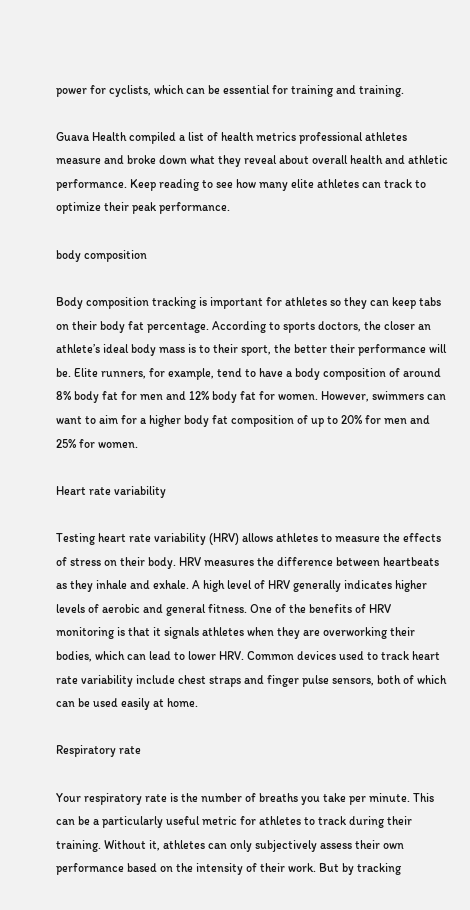power for cyclists, which can be essential for training and training.

Guava Health compiled a list of health metrics professional athletes measure and broke down what they reveal about overall health and athletic performance. Keep reading to see how many elite athletes can track to optimize their peak performance.

body composition

Body composition tracking is important for athletes so they can keep tabs on their body fat percentage. According to sports doctors, the closer an athlete’s ideal body mass is to their sport, the better their performance will be. Elite runners, for example, tend to have a body composition of around 8% body fat for men and 12% body fat for women. However, swimmers can want to aim for a higher body fat composition of up to 20% for men and 25% for women.

Heart rate variability

Testing heart rate variability (HRV) allows athletes to measure the effects of stress on their body. HRV measures the difference between heartbeats as they inhale and exhale. A high level of HRV generally indicates higher levels of aerobic and general fitness. One of the benefits of HRV monitoring is that it signals athletes when they are overworking their bodies, which can lead to lower HRV. Common devices used to track heart rate variability include chest straps and finger pulse sensors, both of which can be used easily at home.

Respiratory rate

Your respiratory rate is the number of breaths you take per minute. This can be a particularly useful metric for athletes to track during their training. Without it, athletes can only subjectively assess their own performance based on the intensity of their work. But by tracking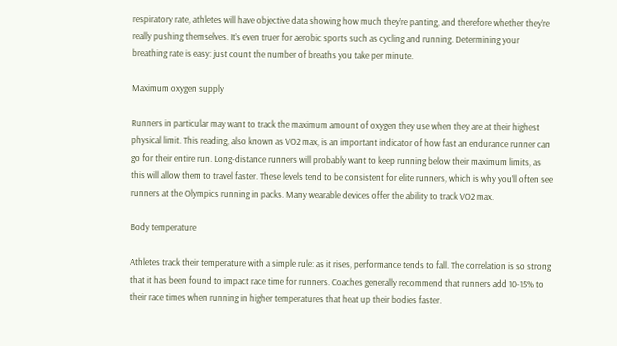respiratory rate, athletes will have objective data showing how much they’re panting, and therefore whether they’re really pushing themselves. It’s even truer for aerobic sports such as cycling and running. Determining your breathing rate is easy: just count the number of breaths you take per minute.

Maximum oxygen supply

Runners in particular may want to track the maximum amount of oxygen they use when they are at their highest physical limit. This reading, also known as VO2 max, is an important indicator of how fast an endurance runner can go for their entire run. Long-distance runners will probably want to keep running below their maximum limits, as this will allow them to travel faster. These levels tend to be consistent for elite runners, which is why you’ll often see runners at the Olympics running in packs. Many wearable devices offer the ability to track VO2 max.

Body temperature

Athletes track their temperature with a simple rule: as it rises, performance tends to fall. The correlation is so strong that it has been found to impact race time for runners. Coaches generally recommend that runners add 10-15% to their race times when running in higher temperatures that heat up their bodies faster.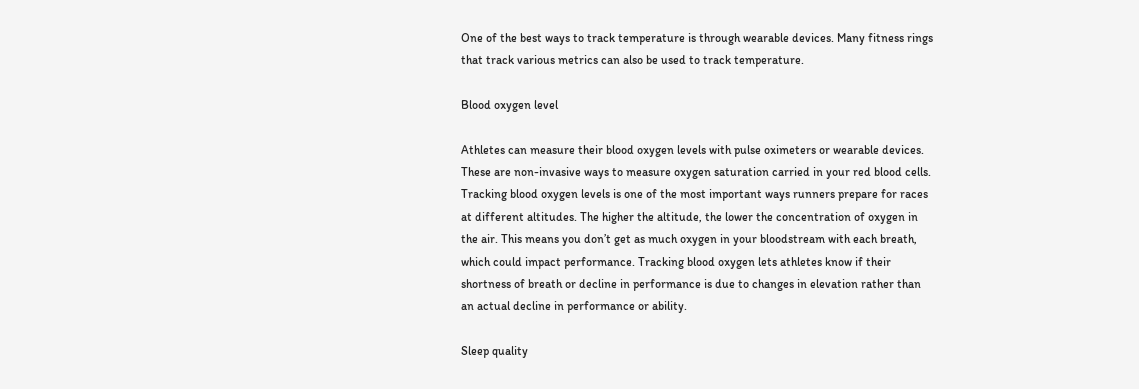One of the best ways to track temperature is through wearable devices. Many fitness rings that track various metrics can also be used to track temperature.

Blood oxygen level

Athletes can measure their blood oxygen levels with pulse oximeters or wearable devices. These are non-invasive ways to measure oxygen saturation carried in your red blood cells. Tracking blood oxygen levels is one of the most important ways runners prepare for races at different altitudes. The higher the altitude, the lower the concentration of oxygen in the air. This means you don’t get as much oxygen in your bloodstream with each breath, which could impact performance. Tracking blood oxygen lets athletes know if their shortness of breath or decline in performance is due to changes in elevation rather than an actual decline in performance or ability.

Sleep quality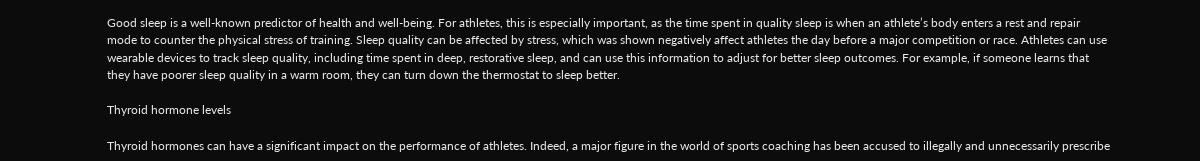Good sleep is a well-known predictor of health and well-being. For athletes, this is especially important, as the time spent in quality sleep is when an athlete’s body enters a rest and repair mode to counter the physical stress of training. Sleep quality can be affected by stress, which was shown negatively affect athletes the day before a major competition or race. Athletes can use wearable devices to track sleep quality, including time spent in deep, restorative sleep, and can use this information to adjust for better sleep outcomes. For example, if someone learns that they have poorer sleep quality in a warm room, they can turn down the thermostat to sleep better.

Thyroid hormone levels

Thyroid hormones can have a significant impact on the performance of athletes. Indeed, a major figure in the world of sports coaching has been accused to illegally and unnecessarily prescribe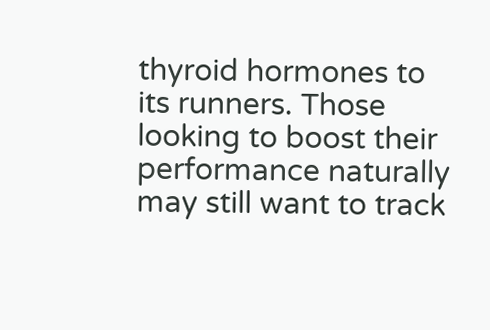thyroid hormones to its runners. Those looking to boost their performance naturally may still want to track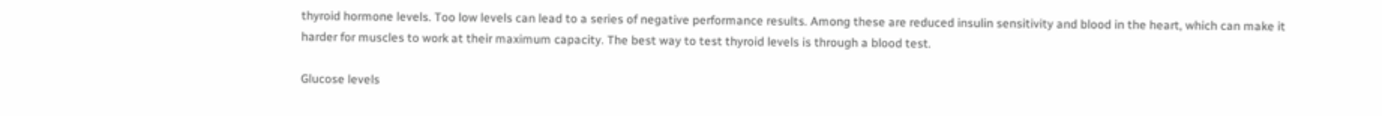thyroid hormone levels. Too low levels can lead to a series of negative performance results. Among these are reduced insulin sensitivity and blood in the heart, which can make it harder for muscles to work at their maximum capacity. The best way to test thyroid levels is through a blood test.

Glucose levels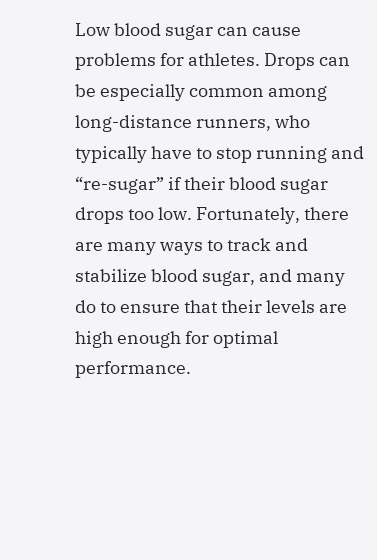Low blood sugar can cause problems for athletes. Drops can be especially common among long-distance runners, who typically have to stop running and “re-sugar” if their blood sugar drops too low. Fortunately, there are many ways to track and stabilize blood sugar, and many do to ensure that their levels are high enough for optimal performance.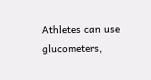Athletes can use glucometers,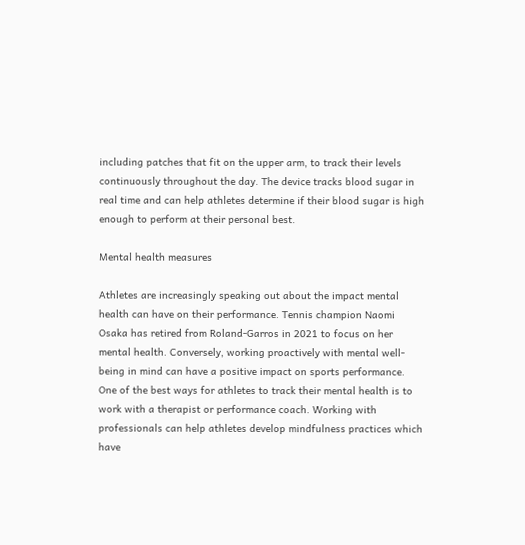including patches that fit on the upper arm, to track their levels continuously throughout the day. The device tracks blood sugar in real time and can help athletes determine if their blood sugar is high enough to perform at their personal best.

Mental health measures

Athletes are increasingly speaking out about the impact mental health can have on their performance. Tennis champion Naomi Osaka has retired from Roland-Garros in 2021 to focus on her mental health. Conversely, working proactively with mental well-being in mind can have a positive impact on sports performance. One of the best ways for athletes to track their mental health is to work with a therapist or performance coach. Working with professionals can help athletes develop mindfulness practices which have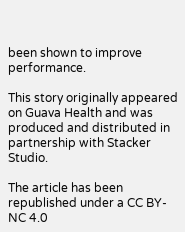been shown to improve performance.

This story originally appeared on Guava Health and was produced and distributed in partnership with Stacker Studio.

The article has been republished under a CC BY-NC 4.0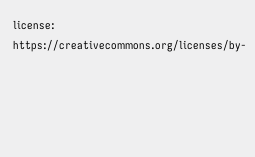license: https://creativecommons.org/licenses/by-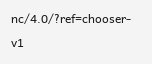nc/4.0/?ref=chooser-v1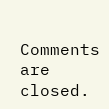Comments are closed.